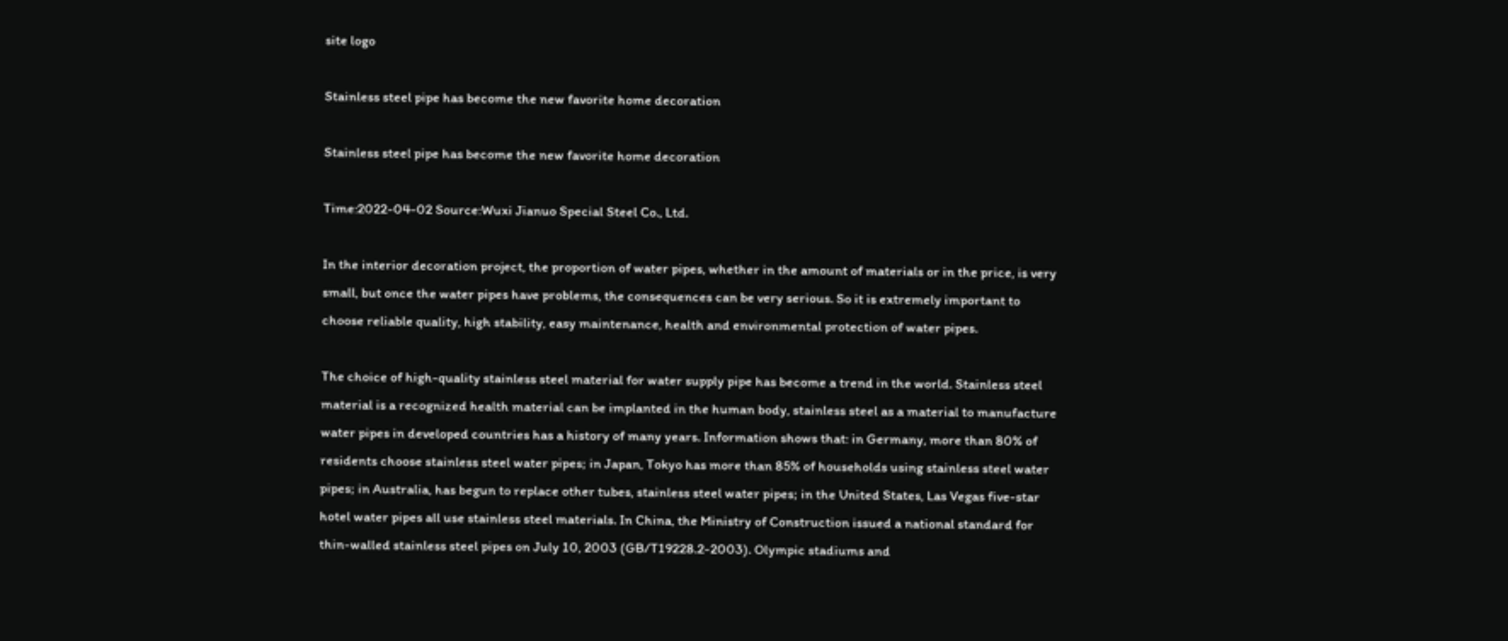site logo

Stainless steel pipe has become the new favorite home decoration

Stainless steel pipe has become the new favorite home decoration

Time:2022-04-02 Source:Wuxi Jianuo Special Steel Co., Ltd.

In the interior decoration project, the proportion of water pipes, whether in the amount of materials or in the price, is very small, but once the water pipes have problems, the consequences can be very serious. So it is extremely important to choose reliable quality, high stability, easy maintenance, health and environmental protection of water pipes.

The choice of high-quality stainless steel material for water supply pipe has become a trend in the world. Stainless steel material is a recognized health material can be implanted in the human body, stainless steel as a material to manufacture water pipes in developed countries has a history of many years. Information shows that: in Germany, more than 80% of residents choose stainless steel water pipes; in Japan, Tokyo has more than 85% of households using stainless steel water pipes; in Australia, has begun to replace other tubes, stainless steel water pipes; in the United States, Las Vegas five-star hotel water pipes all use stainless steel materials. In China, the Ministry of Construction issued a national standard for thin-walled stainless steel pipes on July 10, 2003 (GB/T19228.2-2003). Olympic stadiums and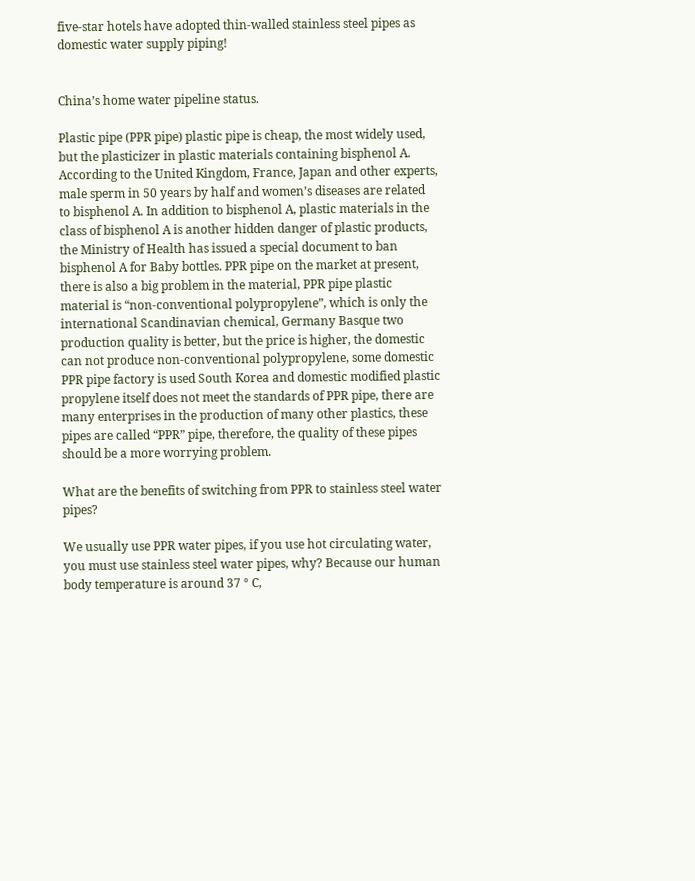five-star hotels have adopted thin-walled stainless steel pipes as domestic water supply piping!


China’s home water pipeline status.

Plastic pipe (PPR pipe) plastic pipe is cheap, the most widely used, but the plasticizer in plastic materials containing bisphenol A. According to the United Kingdom, France, Japan and other experts, male sperm in 50 years by half and women’s diseases are related to bisphenol A. In addition to bisphenol A, plastic materials in the class of bisphenol A is another hidden danger of plastic products, the Ministry of Health has issued a special document to ban bisphenol A for Baby bottles. PPR pipe on the market at present, there is also a big problem in the material, PPR pipe plastic material is “non-conventional polypropylene”, which is only the international Scandinavian chemical, Germany Basque two production quality is better, but the price is higher, the domestic can not produce non-conventional polypropylene, some domestic PPR pipe factory is used South Korea and domestic modified plastic propylene itself does not meet the standards of PPR pipe, there are many enterprises in the production of many other plastics, these pipes are called “PPR” pipe, therefore, the quality of these pipes should be a more worrying problem.

What are the benefits of switching from PPR to stainless steel water pipes?

We usually use PPR water pipes, if you use hot circulating water, you must use stainless steel water pipes, why? Because our human body temperature is around 37 ° C,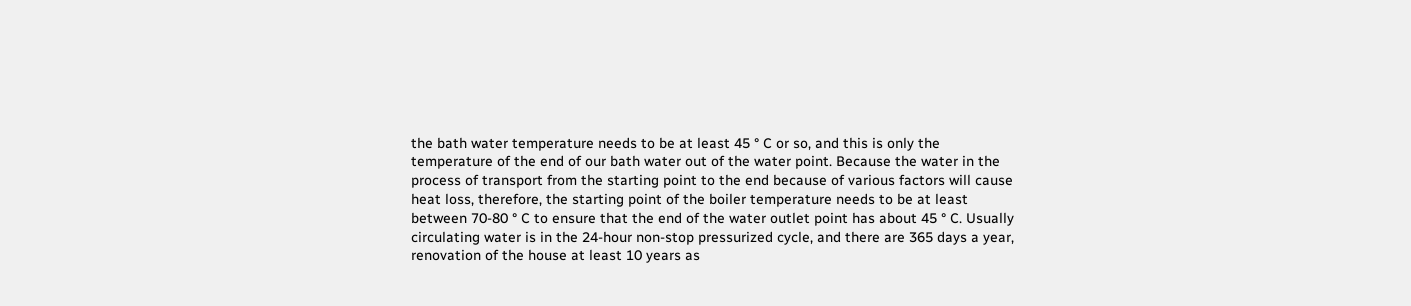the bath water temperature needs to be at least 45 ° C or so, and this is only the temperature of the end of our bath water out of the water point. Because the water in the process of transport from the starting point to the end because of various factors will cause heat loss, therefore, the starting point of the boiler temperature needs to be at least between 70-80 ° C to ensure that the end of the water outlet point has about 45 ° C. Usually circulating water is in the 24-hour non-stop pressurized cycle, and there are 365 days a year, renovation of the house at least 10 years as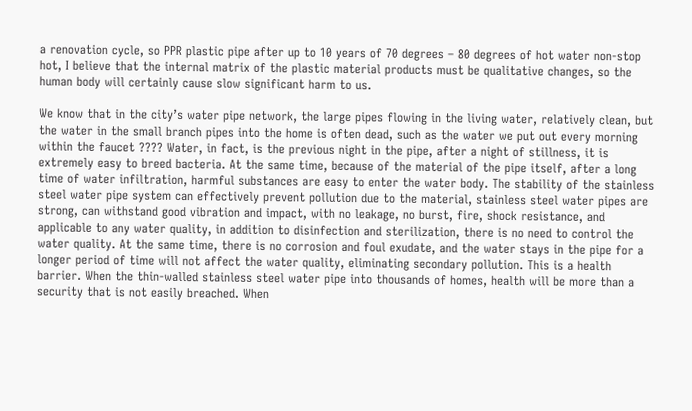a renovation cycle, so PPR plastic pipe after up to 10 years of 70 degrees – 80 degrees of hot water non-stop hot, I believe that the internal matrix of the plastic material products must be qualitative changes, so the human body will certainly cause slow significant harm to us.

We know that in the city’s water pipe network, the large pipes flowing in the living water, relatively clean, but the water in the small branch pipes into the home is often dead, such as the water we put out every morning within the faucet ???? Water, in fact, is the previous night in the pipe, after a night of stillness, it is extremely easy to breed bacteria. At the same time, because of the material of the pipe itself, after a long time of water infiltration, harmful substances are easy to enter the water body. The stability of the stainless steel water pipe system can effectively prevent pollution due to the material, stainless steel water pipes are strong, can withstand good vibration and impact, with no leakage, no burst, fire, shock resistance, and applicable to any water quality, in addition to disinfection and sterilization, there is no need to control the water quality. At the same time, there is no corrosion and foul exudate, and the water stays in the pipe for a longer period of time will not affect the water quality, eliminating secondary pollution. This is a health barrier. When the thin-walled stainless steel water pipe into thousands of homes, health will be more than a security that is not easily breached. When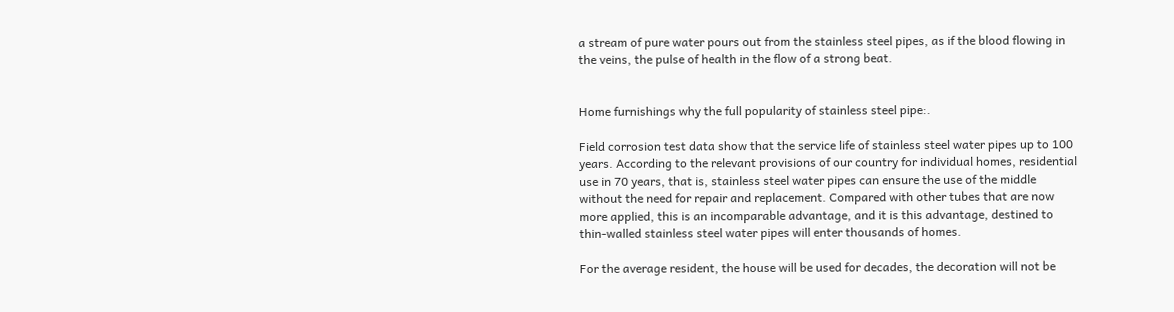a stream of pure water pours out from the stainless steel pipes, as if the blood flowing in the veins, the pulse of health in the flow of a strong beat.


Home furnishings why the full popularity of stainless steel pipe:.

Field corrosion test data show that the service life of stainless steel water pipes up to 100 years. According to the relevant provisions of our country for individual homes, residential use in 70 years, that is, stainless steel water pipes can ensure the use of the middle without the need for repair and replacement. Compared with other tubes that are now more applied, this is an incomparable advantage, and it is this advantage, destined to thin-walled stainless steel water pipes will enter thousands of homes.

For the average resident, the house will be used for decades, the decoration will not be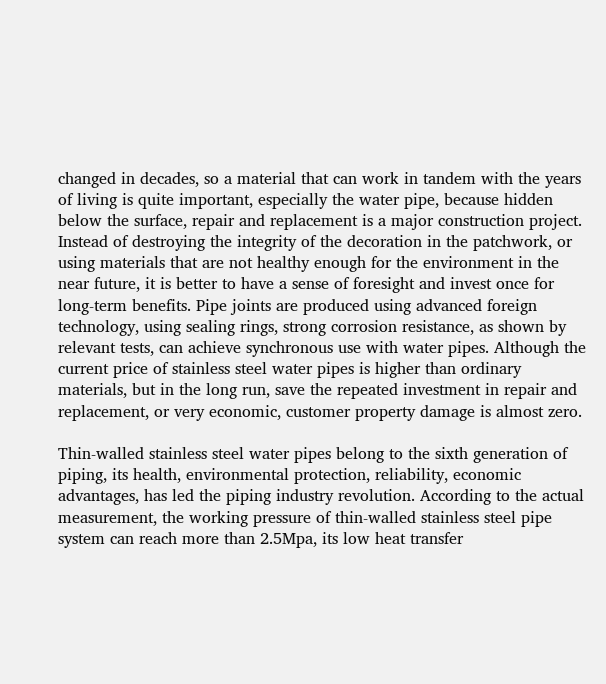changed in decades, so a material that can work in tandem with the years of living is quite important, especially the water pipe, because hidden below the surface, repair and replacement is a major construction project. Instead of destroying the integrity of the decoration in the patchwork, or using materials that are not healthy enough for the environment in the near future, it is better to have a sense of foresight and invest once for long-term benefits. Pipe joints are produced using advanced foreign technology, using sealing rings, strong corrosion resistance, as shown by relevant tests, can achieve synchronous use with water pipes. Although the current price of stainless steel water pipes is higher than ordinary materials, but in the long run, save the repeated investment in repair and replacement, or very economic, customer property damage is almost zero.

Thin-walled stainless steel water pipes belong to the sixth generation of piping, its health, environmental protection, reliability, economic advantages, has led the piping industry revolution. According to the actual measurement, the working pressure of thin-walled stainless steel pipe system can reach more than 2.5Mpa, its low heat transfer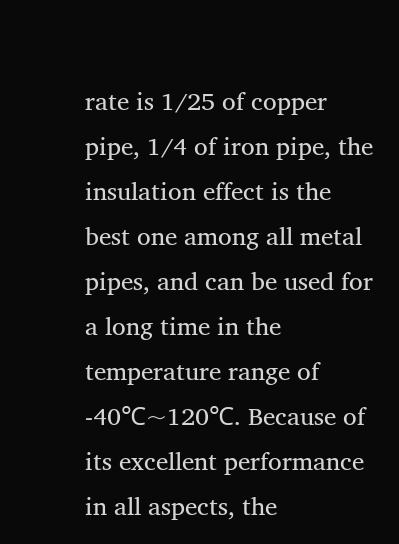rate is 1/25 of copper pipe, 1/4 of iron pipe, the insulation effect is the best one among all metal pipes, and can be used for a long time in the temperature range of -40℃~120℃. Because of its excellent performance in all aspects, the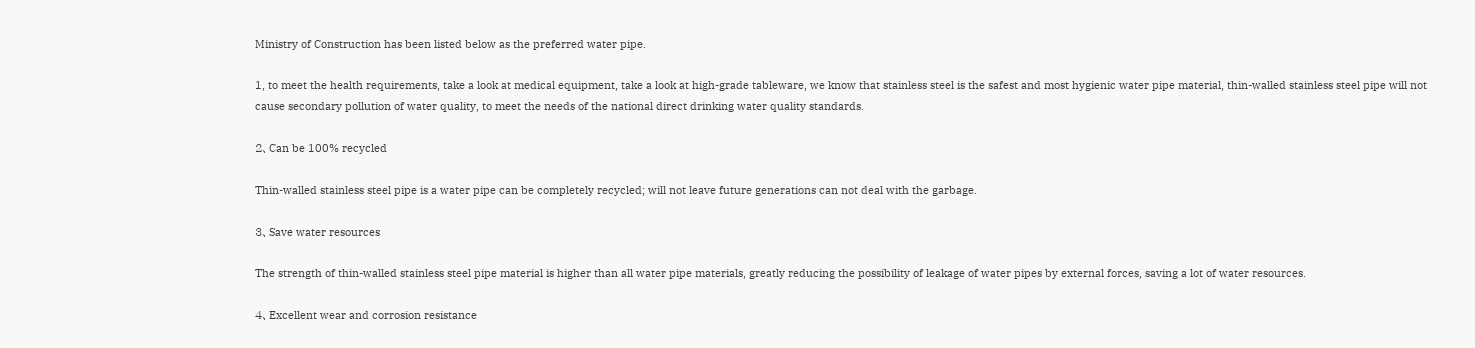Ministry of Construction has been listed below as the preferred water pipe.

1, to meet the health requirements, take a look at medical equipment, take a look at high-grade tableware, we know that stainless steel is the safest and most hygienic water pipe material, thin-walled stainless steel pipe will not cause secondary pollution of water quality, to meet the needs of the national direct drinking water quality standards.

2、Can be 100% recycled

Thin-walled stainless steel pipe is a water pipe can be completely recycled; will not leave future generations can not deal with the garbage.

3、Save water resources

The strength of thin-walled stainless steel pipe material is higher than all water pipe materials, greatly reducing the possibility of leakage of water pipes by external forces, saving a lot of water resources.

4、Excellent wear and corrosion resistance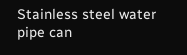Stainless steel water pipe can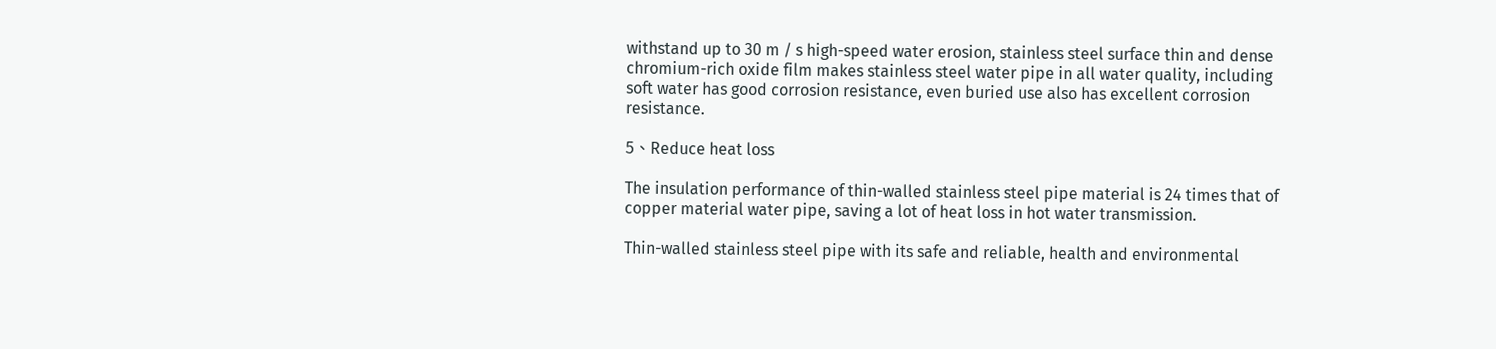withstand up to 30 m / s high-speed water erosion, stainless steel surface thin and dense chromium-rich oxide film makes stainless steel water pipe in all water quality, including soft water has good corrosion resistance, even buried use also has excellent corrosion resistance.

5、Reduce heat loss

The insulation performance of thin-walled stainless steel pipe material is 24 times that of copper material water pipe, saving a lot of heat loss in hot water transmission.

Thin-walled stainless steel pipe with its safe and reliable, health and environmental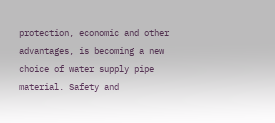protection, economic and other advantages, is becoming a new choice of water supply pipe material. Safety and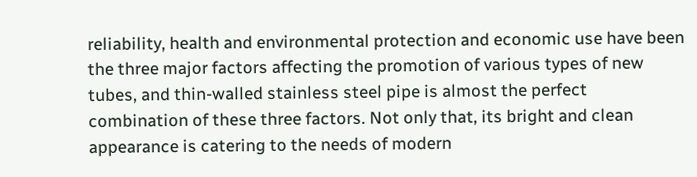reliability, health and environmental protection and economic use have been the three major factors affecting the promotion of various types of new tubes, and thin-walled stainless steel pipe is almost the perfect combination of these three factors. Not only that, its bright and clean appearance is catering to the needs of modern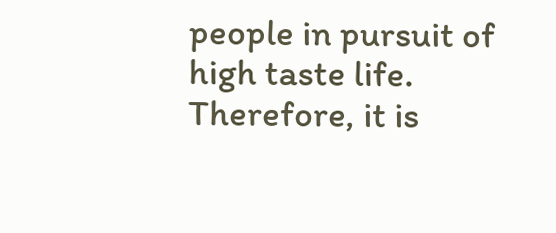people in pursuit of high taste life. Therefore, it is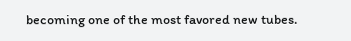becoming one of the most favored new tubes.